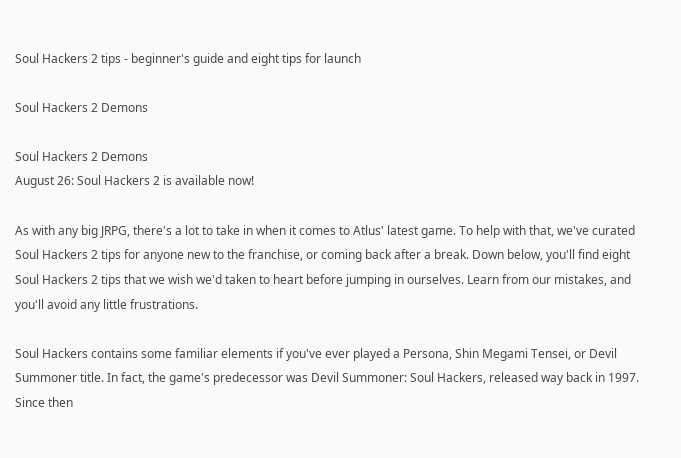Soul Hackers 2 tips - beginner's guide and eight tips for launch

Soul Hackers 2 Demons

Soul Hackers 2 Demons
August 26: Soul Hackers 2 is available now!

As with any big JRPG, there's a lot to take in when it comes to Atlus' latest game. To help with that, we've curated Soul Hackers 2 tips for anyone new to the franchise, or coming back after a break. Down below, you'll find eight Soul Hackers 2 tips that we wish we'd taken to heart before jumping in ourselves. Learn from our mistakes, and you'll avoid any little frustrations.

Soul Hackers contains some familiar elements if you've ever played a Persona, Shin Megami Tensei, or Devil Summoner title. In fact, the game's predecessor was Devil Summoner: Soul Hackers, released way back in 1997. Since then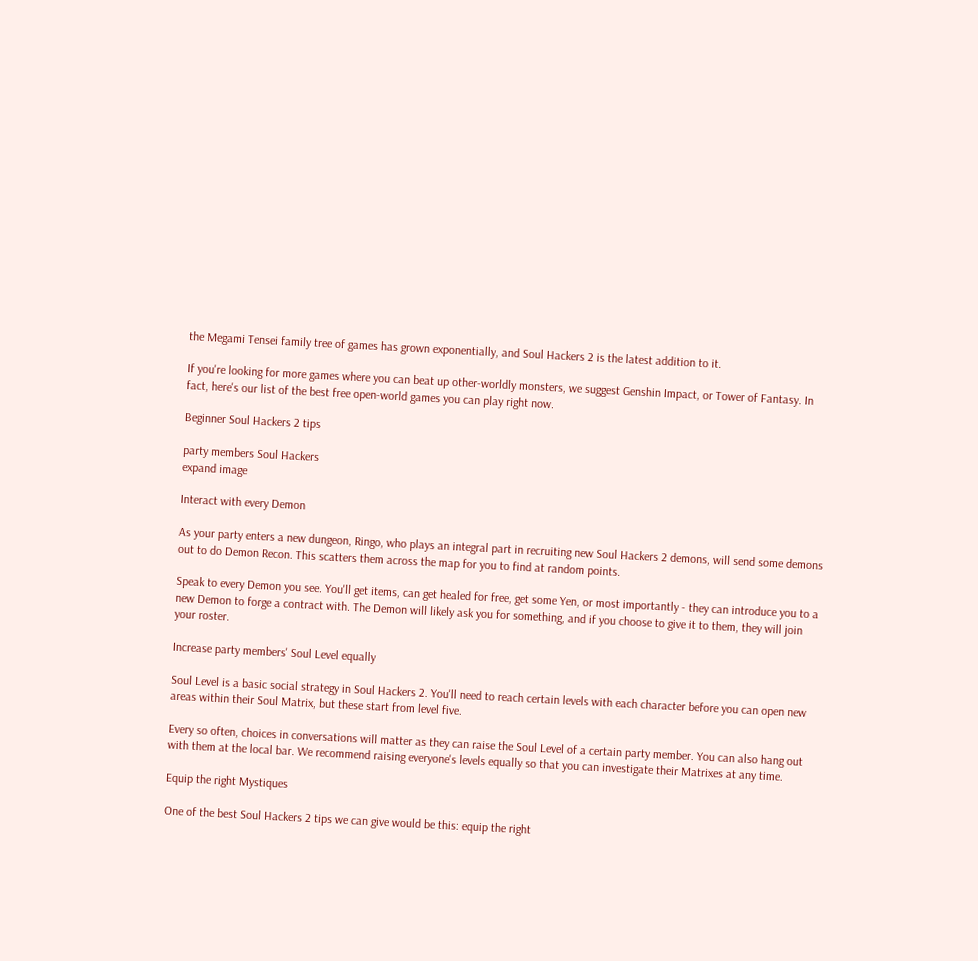the Megami Tensei family tree of games has grown exponentially, and Soul Hackers 2 is the latest addition to it.

If you're looking for more games where you can beat up other-worldly monsters, we suggest Genshin Impact, or Tower of Fantasy. In fact, here's our list of the best free open-world games you can play right now.

Beginner Soul Hackers 2 tips

party members Soul Hackers
expand image

Interact with every Demon

As your party enters a new dungeon, Ringo, who plays an integral part in recruiting new Soul Hackers 2 demons, will send some demons out to do Demon Recon. This scatters them across the map for you to find at random points.

Speak to every Demon you see. You'll get items, can get healed for free, get some Yen, or most importantly - they can introduce you to a new Demon to forge a contract with. The Demon will likely ask you for something, and if you choose to give it to them, they will join your roster.

Increase party members' Soul Level equally

Soul Level is a basic social strategy in Soul Hackers 2. You'll need to reach certain levels with each character before you can open new areas within their Soul Matrix, but these start from level five.

Every so often, choices in conversations will matter as they can raise the Soul Level of a certain party member. You can also hang out with them at the local bar. We recommend raising everyone's levels equally so that you can investigate their Matrixes at any time.

Equip the right Mystiques

One of the best Soul Hackers 2 tips we can give would be this: equip the right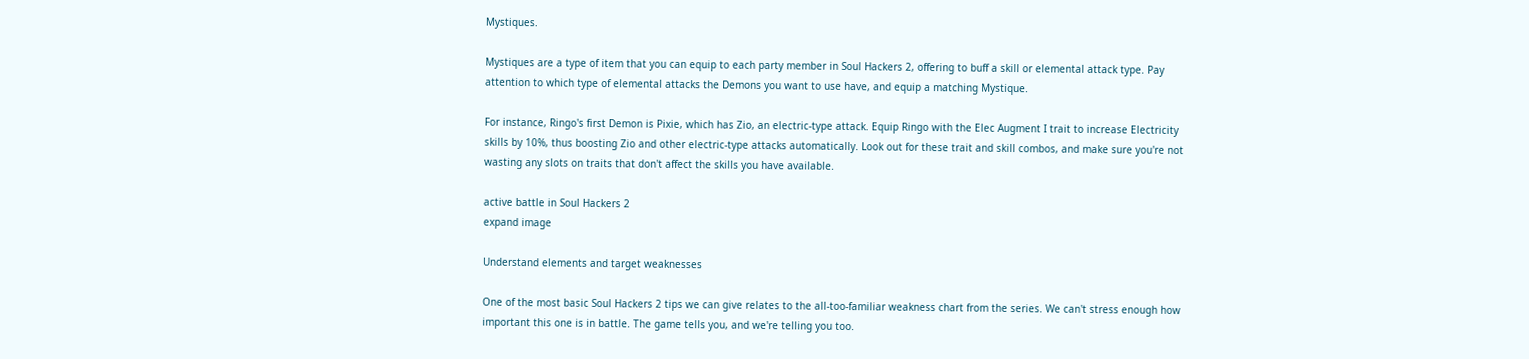Mystiques.

Mystiques are a type of item that you can equip to each party member in Soul Hackers 2, offering to buff a skill or elemental attack type. Pay attention to which type of elemental attacks the Demons you want to use have, and equip a matching Mystique.

For instance, Ringo's first Demon is Pixie, which has Zio, an electric-type attack. Equip Ringo with the Elec Augment I trait to increase Electricity skills by 10%, thus boosting Zio and other electric-type attacks automatically. Look out for these trait and skill combos, and make sure you're not wasting any slots on traits that don't affect the skills you have available.

active battle in Soul Hackers 2
expand image

Understand elements and target weaknesses

One of the most basic Soul Hackers 2 tips we can give relates to the all-too-familiar weakness chart from the series. We can't stress enough how important this one is in battle. The game tells you, and we're telling you too.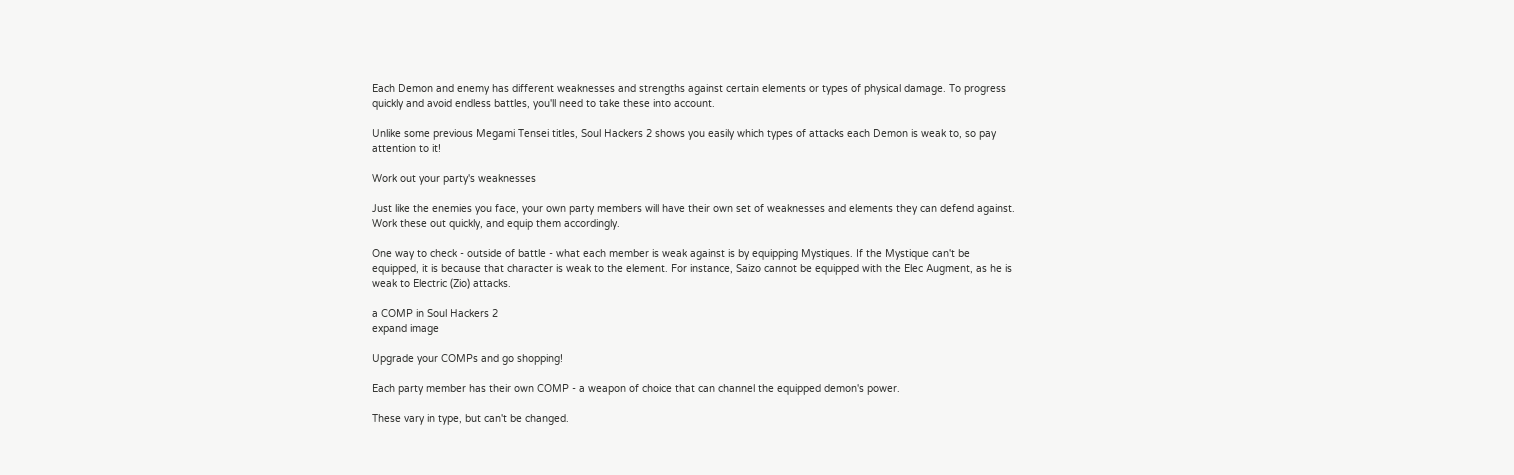Each Demon and enemy has different weaknesses and strengths against certain elements or types of physical damage. To progress quickly and avoid endless battles, you'll need to take these into account.

Unlike some previous Megami Tensei titles, Soul Hackers 2 shows you easily which types of attacks each Demon is weak to, so pay attention to it!

Work out your party's weaknesses

Just like the enemies you face, your own party members will have their own set of weaknesses and elements they can defend against. Work these out quickly, and equip them accordingly.

One way to check - outside of battle - what each member is weak against is by equipping Mystiques. If the Mystique can't be equipped, it is because that character is weak to the element. For instance, Saizo cannot be equipped with the Elec Augment, as he is weak to Electric (Zio) attacks.

a COMP in Soul Hackers 2
expand image

Upgrade your COMPs and go shopping!

Each party member has their own COMP - a weapon of choice that can channel the equipped demon's power.

These vary in type, but can't be changed.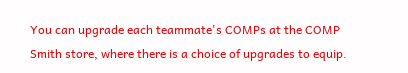You can upgrade each teammate's COMPs at the COMP Smith store, where there is a choice of upgrades to equip.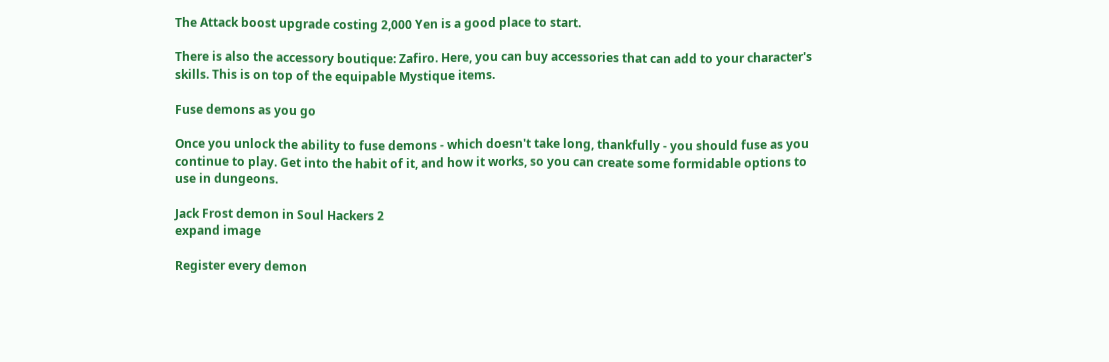The Attack boost upgrade costing 2,000 Yen is a good place to start.

There is also the accessory boutique: Zafiro. Here, you can buy accessories that can add to your character's skills. This is on top of the equipable Mystique items.

Fuse demons as you go

Once you unlock the ability to fuse demons - which doesn't take long, thankfully - you should fuse as you continue to play. Get into the habit of it, and how it works, so you can create some formidable options to use in dungeons.

Jack Frost demon in Soul Hackers 2
expand image

Register every demon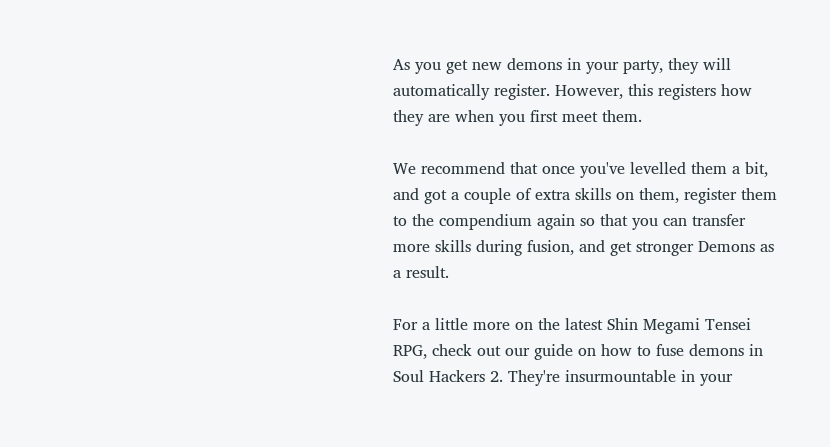As you get new demons in your party, they will automatically register. However, this registers how they are when you first meet them.

We recommend that once you've levelled them a bit, and got a couple of extra skills on them, register them to the compendium again so that you can transfer more skills during fusion, and get stronger Demons as a result.

For a little more on the latest Shin Megami Tensei RPG, check out our guide on how to fuse demons in Soul Hackers 2. They're insurmountable in your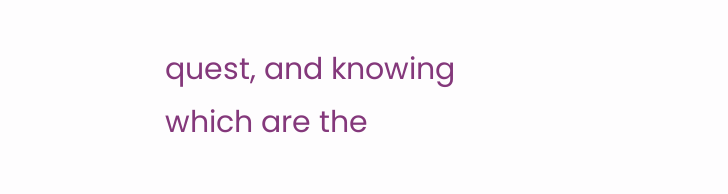quest, and knowing which are the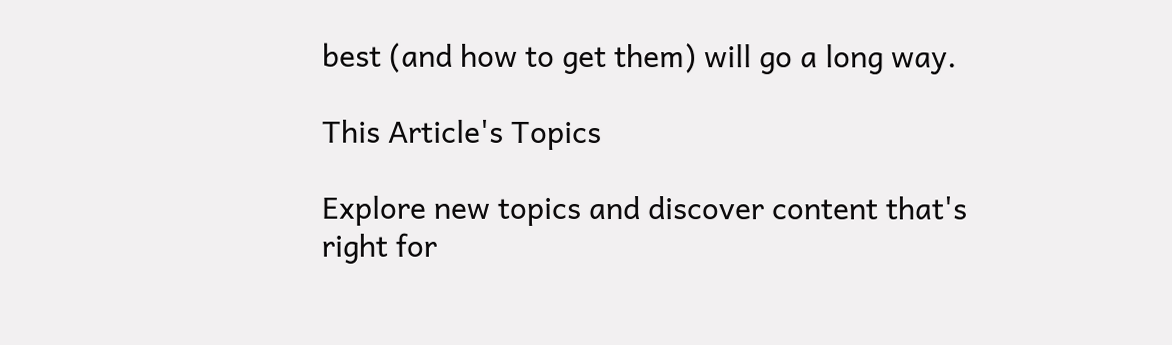best (and how to get them) will go a long way.

This Article's Topics

Explore new topics and discover content that's right for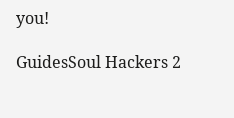you!

GuidesSoul Hackers 2